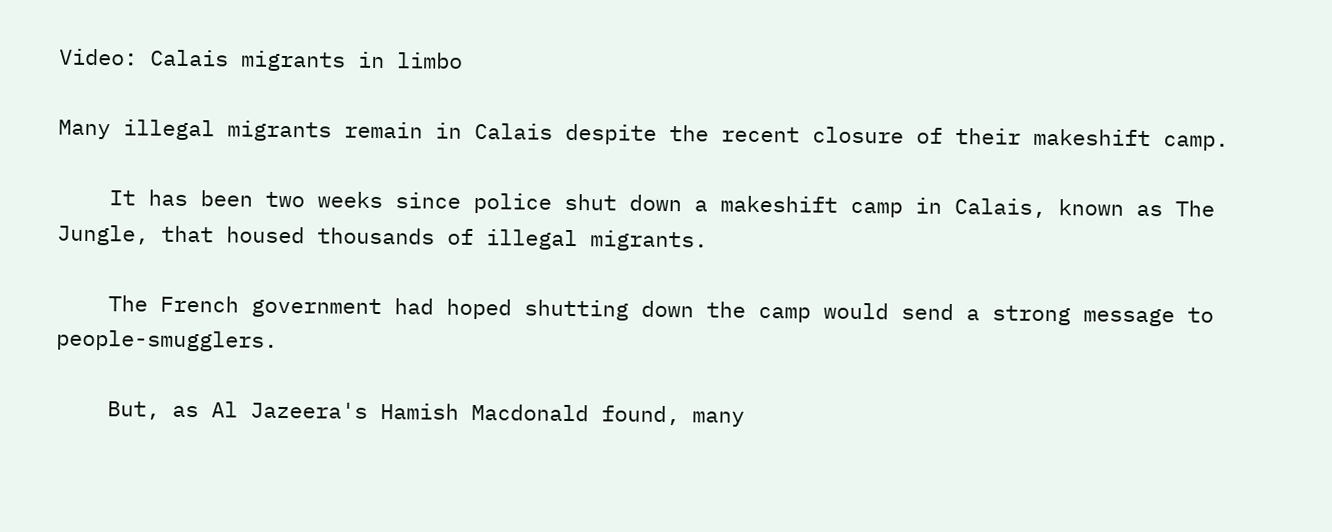Video: Calais migrants in limbo

Many illegal migrants remain in Calais despite the recent closure of their makeshift camp.

    It has been two weeks since police shut down a makeshift camp in Calais, known as The Jungle, that housed thousands of illegal migrants.

    The French government had hoped shutting down the camp would send a strong message to people-smugglers.

    But, as Al Jazeera's Hamish Macdonald found, many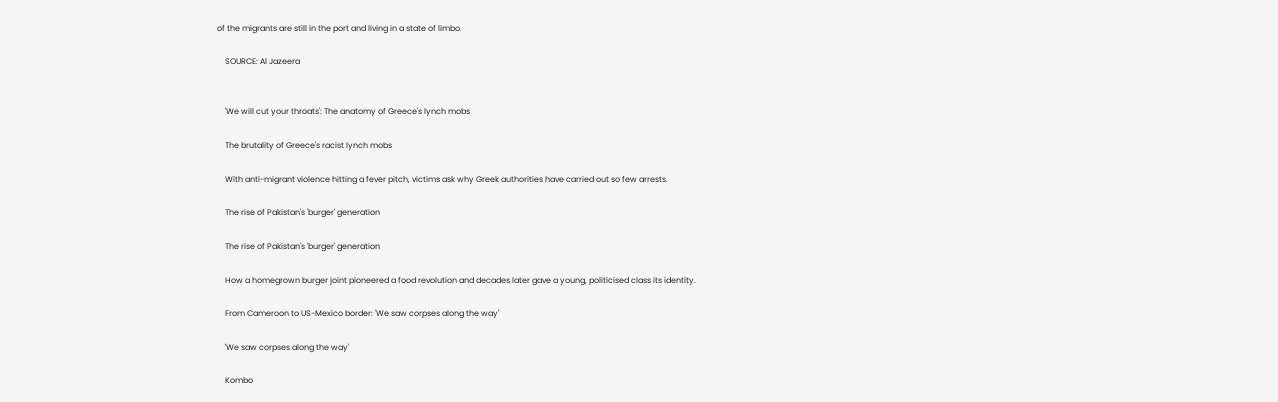of the migrants are still in the port and living in a state of limbo.

    SOURCE: Al Jazeera


    'We will cut your throats': The anatomy of Greece's lynch mobs

    The brutality of Greece's racist lynch mobs

    With anti-migrant violence hitting a fever pitch, victims ask why Greek authorities have carried out so few arrests.

    The rise of Pakistan's 'burger' generation

    The rise of Pakistan's 'burger' generation

    How a homegrown burger joint pioneered a food revolution and decades later gave a young, politicised class its identity.

    From Cameroon to US-Mexico border: 'We saw corpses along the way'

    'We saw corpses along the way'

    Kombo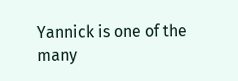Yannick is one of the many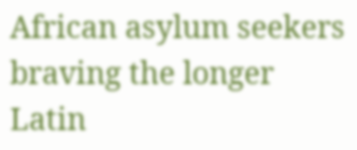African asylum seekers braving the longer Latin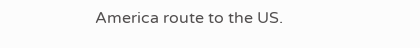America route to the US.